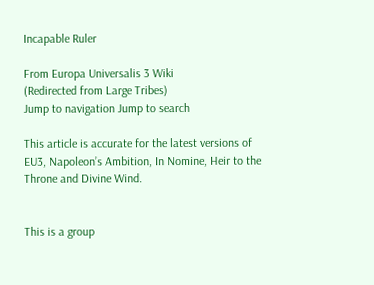Incapable Ruler

From Europa Universalis 3 Wiki
(Redirected from Large Tribes)
Jump to navigation Jump to search

This article is accurate for the latest versions of EU3, Napoleon’s Ambition, In Nomine, Heir to the Throne and Divine Wind.


This is a group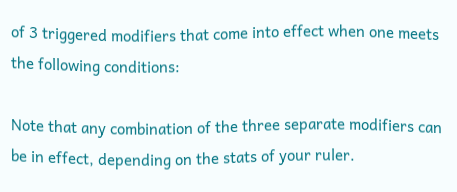of 3 triggered modifiers that come into effect when one meets the following conditions:

Note that any combination of the three separate modifiers can be in effect, depending on the stats of your ruler.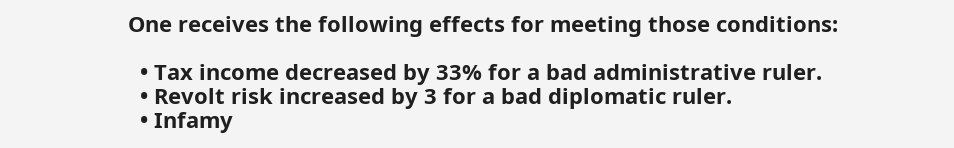One receives the following effects for meeting those conditions:

  • Tax income decreased by 33% for a bad administrative ruler.
  • Revolt risk increased by 3 for a bad diplomatic ruler.
  • Infamy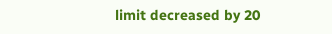limit decreased by 20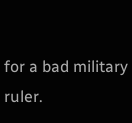for a bad military ruler.